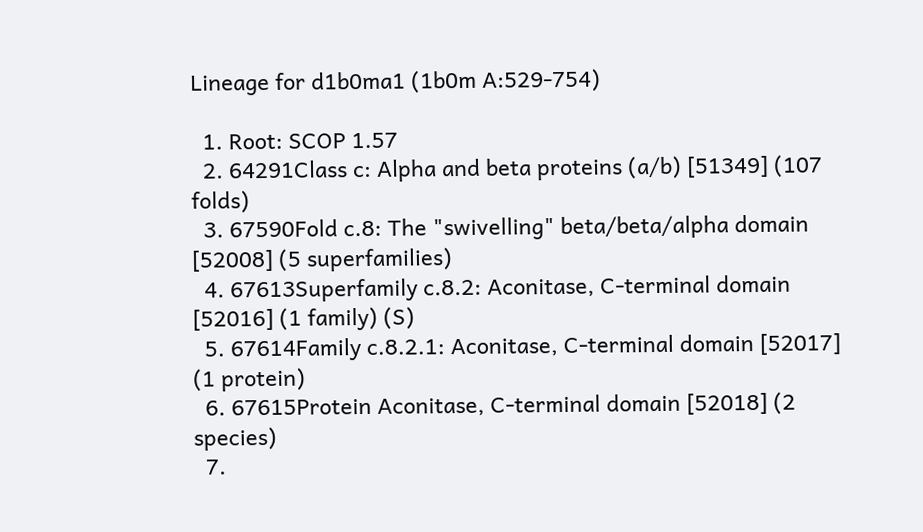Lineage for d1b0ma1 (1b0m A:529-754)

  1. Root: SCOP 1.57
  2. 64291Class c: Alpha and beta proteins (a/b) [51349] (107 folds)
  3. 67590Fold c.8: The "swivelling" beta/beta/alpha domain [52008] (5 superfamilies)
  4. 67613Superfamily c.8.2: Aconitase, C-terminal domain [52016] (1 family) (S)
  5. 67614Family c.8.2.1: Aconitase, C-terminal domain [52017] (1 protein)
  6. 67615Protein Aconitase, C-terminal domain [52018] (2 species)
  7.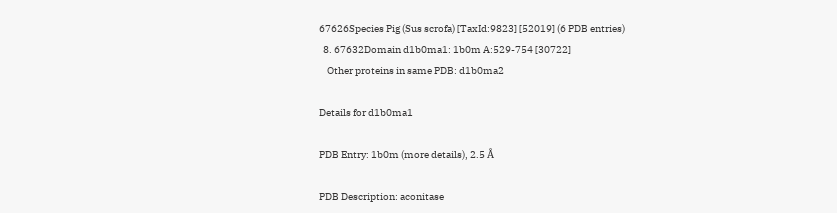67626Species Pig (Sus scrofa) [TaxId:9823] [52019] (6 PDB entries)
  8. 67632Domain d1b0ma1: 1b0m A:529-754 [30722]
    Other proteins in same PDB: d1b0ma2

Details for d1b0ma1

PDB Entry: 1b0m (more details), 2.5 Å

PDB Description: aconitase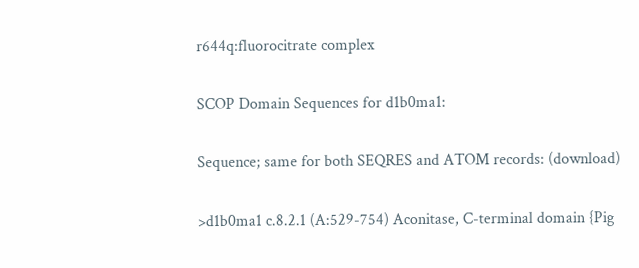r644q:fluorocitrate complex

SCOP Domain Sequences for d1b0ma1:

Sequence; same for both SEQRES and ATOM records: (download)

>d1b0ma1 c.8.2.1 (A:529-754) Aconitase, C-terminal domain {Pig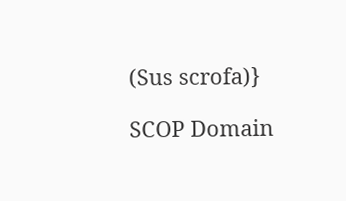(Sus scrofa)}

SCOP Domain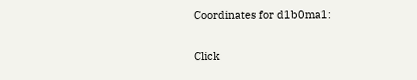Coordinates for d1b0ma1:

Click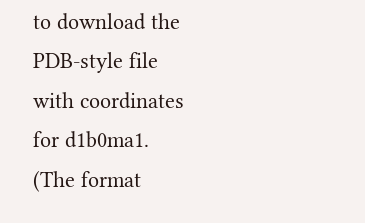to download the PDB-style file with coordinates for d1b0ma1.
(The format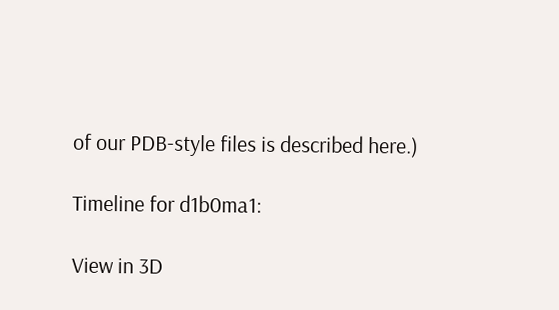of our PDB-style files is described here.)

Timeline for d1b0ma1:

View in 3D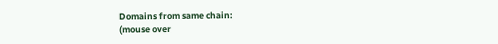Domains from same chain:
(mouse over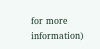for more information)